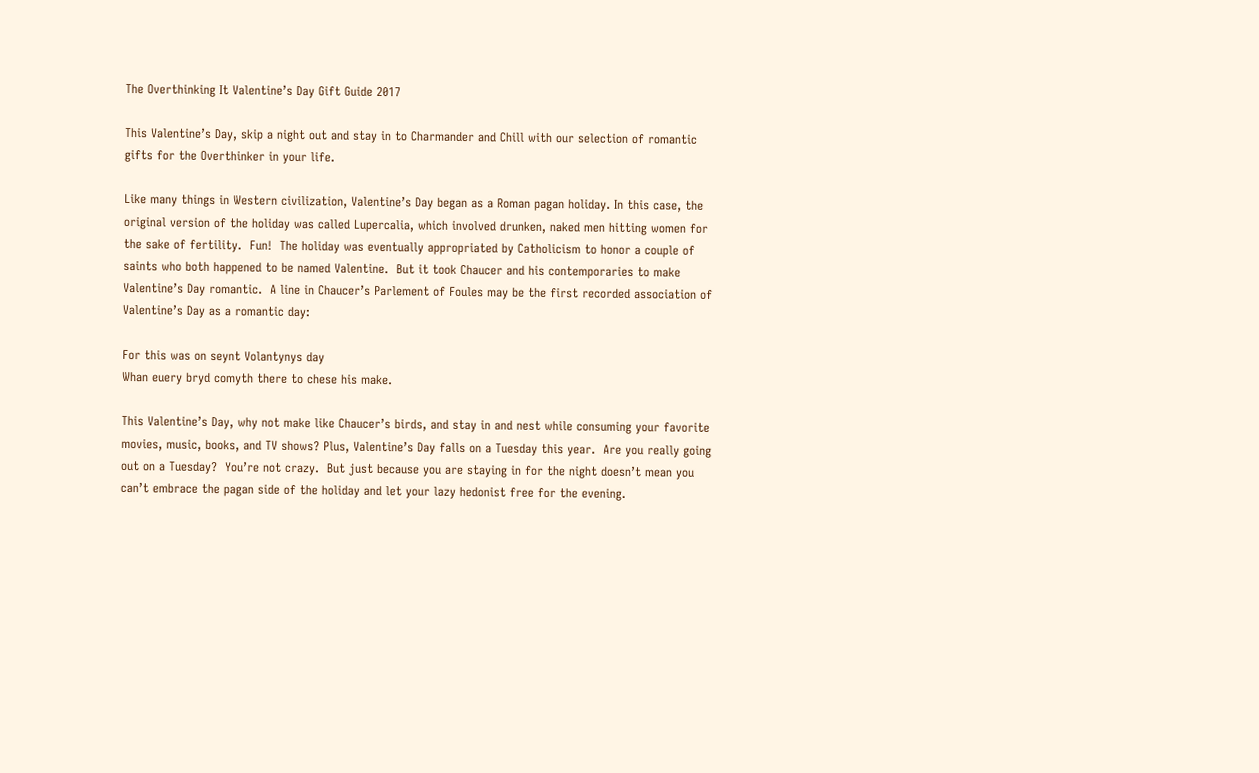The Overthinking It Valentine’s Day Gift Guide 2017

This Valentine’s Day, skip a night out and stay in to Charmander and Chill with our selection of romantic gifts for the Overthinker in your life.

Like many things in Western civilization, Valentine’s Day began as a Roman pagan holiday. In this case, the original version of the holiday was called Lupercalia, which involved drunken, naked men hitting women for the sake of fertility.  Fun!  The holiday was eventually appropriated by Catholicism to honor a couple of saints who both happened to be named Valentine.  But it took Chaucer and his contemporaries to make Valentine’s Day romantic.  A line in Chaucer’s Parlement of Foules may be the first recorded association of Valentine’s Day as a romantic day:

For this was on seynt Volantynys day
Whan euery bryd comyth there to chese his make.

This Valentine’s Day, why not make like Chaucer’s birds, and stay in and nest while consuming your favorite movies, music, books, and TV shows? Plus, Valentine’s Day falls on a Tuesday this year.  Are you really going out on a Tuesday?  You’re not crazy.  But just because you are staying in for the night doesn’t mean you can’t embrace the pagan side of the holiday and let your lazy hedonist free for the evening.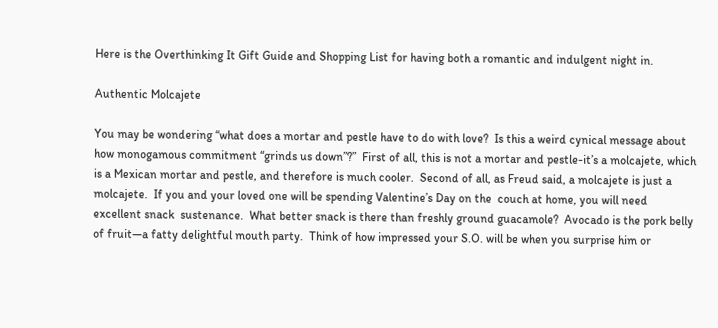Here is the Overthinking It Gift Guide and Shopping List for having both a romantic and indulgent night in.

Authentic Molcajete

You may be wondering “what does a mortar and pestle have to do with love?  Is this a weird cynical message about how monogamous commitment “grinds us down”?”  First of all, this is not a mortar and pestle-it’s a molcajete, which is a Mexican mortar and pestle, and therefore is much cooler.  Second of all, as Freud said, a molcajete is just a molcajete.  If you and your loved one will be spending Valentine’s Day on the  couch at home, you will need excellent snack  sustenance.  What better snack is there than freshly ground guacamole?  Avocado is the pork belly of fruit—a fatty delightful mouth party.  Think of how impressed your S.O. will be when you surprise him or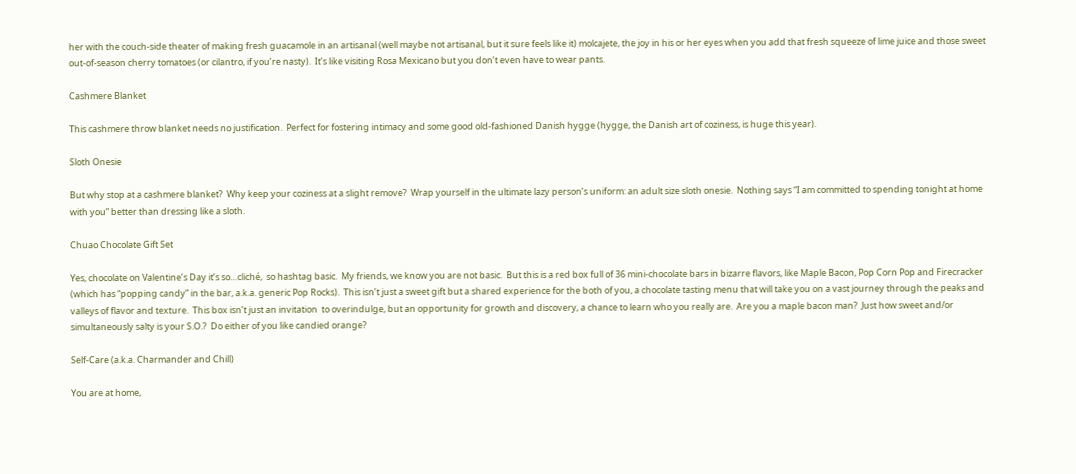her with the couch-side theater of making fresh guacamole in an artisanal (well maybe not artisanal, but it sure feels like it) molcajete, the joy in his or her eyes when you add that fresh squeeze of lime juice and those sweet out-of-season cherry tomatoes (or cilantro, if you’re nasty).  It’s like visiting Rosa Mexicano but you don’t even have to wear pants.

Cashmere Blanket

This cashmere throw blanket needs no justification.  Perfect for fostering intimacy and some good old-fashioned Danish hygge (hygge, the Danish art of coziness, is huge this year).

Sloth Onesie

But why stop at a cashmere blanket?  Why keep your coziness at a slight remove?  Wrap yourself in the ultimate lazy person’s uniform: an adult size sloth onesie.  Nothing says “I am committed to spending tonight at home with you” better than dressing like a sloth.

Chuao Chocolate Gift Set

Yes, chocolate on Valentine’s Day it’s so…cliché,  so hashtag basic.  My friends, we know you are not basic.  But this is a red box full of 36 mini-chocolate bars in bizarre flavors, like Maple Bacon, Pop Corn Pop and Firecracker (which has “popping candy” in the bar, a.k.a. generic Pop Rocks).  This isn’t just a sweet gift but a shared experience for the both of you, a chocolate tasting menu that will take you on a vast journey through the peaks and valleys of flavor and texture.  This box isn’t just an invitation  to overindulge, but an opportunity for growth and discovery, a chance to learn who you really are.  Are you a maple bacon man?  Just how sweet and/or simultaneously salty is your S.O.?  Do either of you like candied orange?

Self-Care (a.k.a. Charmander and Chill)

You are at home,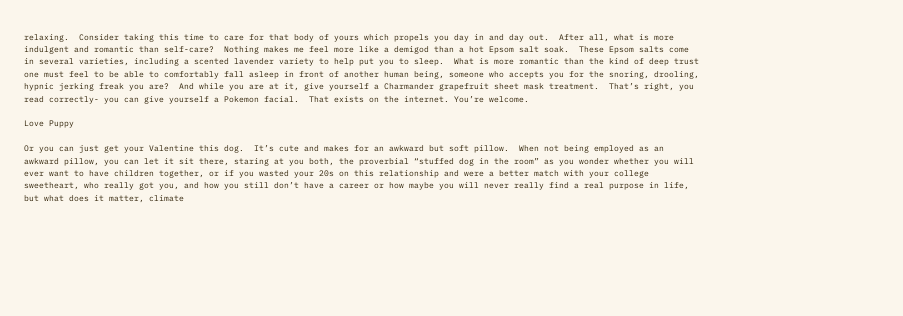relaxing.  Consider taking this time to care for that body of yours which propels you day in and day out.  After all, what is more indulgent and romantic than self-care?  Nothing makes me feel more like a demigod than a hot Epsom salt soak.  These Epsom salts come in several varieties, including a scented lavender variety to help put you to sleep.  What is more romantic than the kind of deep trust one must feel to be able to comfortably fall asleep in front of another human being, someone who accepts you for the snoring, drooling, hypnic jerking freak you are?  And while you are at it, give yourself a Charmander grapefruit sheet mask treatment.  That’s right, you read correctly- you can give yourself a Pokemon facial.  That exists on the internet. You’re welcome.

Love Puppy

Or you can just get your Valentine this dog.  It’s cute and makes for an awkward but soft pillow.  When not being employed as an awkward pillow, you can let it sit there, staring at you both, the proverbial “stuffed dog in the room” as you wonder whether you will ever want to have children together, or if you wasted your 20s on this relationship and were a better match with your college sweetheart, who really got you, and how you still don’t have a career or how maybe you will never really find a real purpose in life, but what does it matter, climate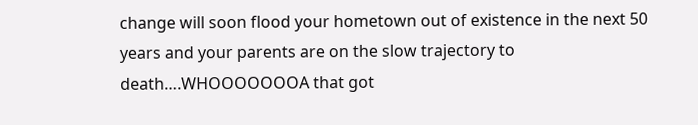change will soon flood your hometown out of existence in the next 50 years and your parents are on the slow trajectory to death….WHOOOOOOOA that got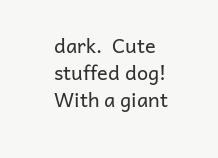dark.  Cute stuffed dog!  With a giant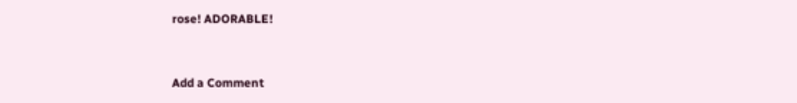rose! ADORABLE!


Add a Comment